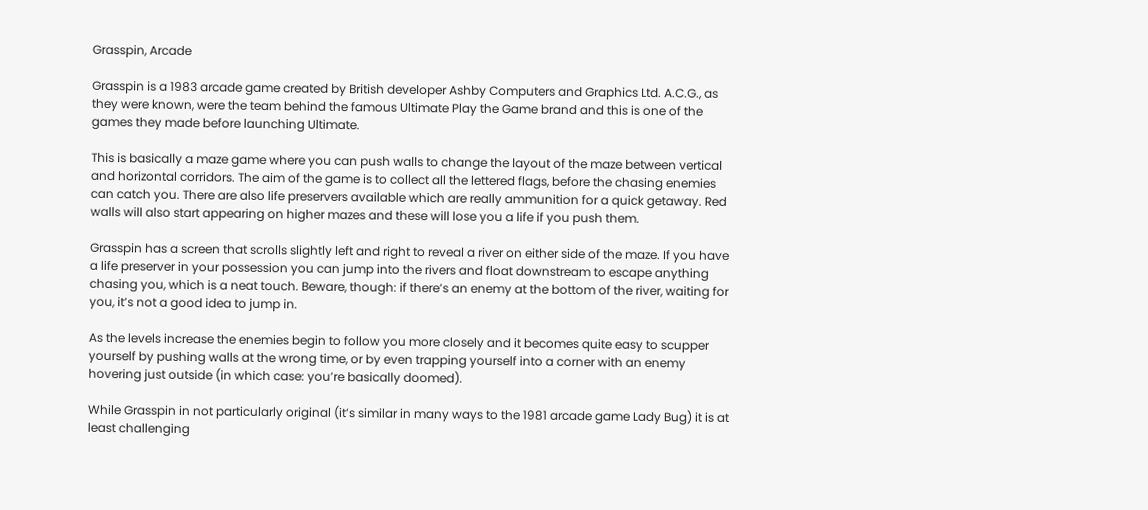Grasspin, Arcade

Grasspin is a 1983 arcade game created by British developer Ashby Computers and Graphics Ltd. A.C.G., as they were known, were the team behind the famous Ultimate Play the Game brand and this is one of the games they made before launching Ultimate.

This is basically a maze game where you can push walls to change the layout of the maze between vertical and horizontal corridors. The aim of the game is to collect all the lettered flags, before the chasing enemies can catch you. There are also life preservers available which are really ammunition for a quick getaway. Red walls will also start appearing on higher mazes and these will lose you a life if you push them.

Grasspin has a screen that scrolls slightly left and right to reveal a river on either side of the maze. If you have a life preserver in your possession you can jump into the rivers and float downstream to escape anything chasing you, which is a neat touch. Beware, though: if there’s an enemy at the bottom of the river, waiting for you, it’s not a good idea to jump in.

As the levels increase the enemies begin to follow you more closely and it becomes quite easy to scupper yourself by pushing walls at the wrong time, or by even trapping yourself into a corner with an enemy hovering just outside (in which case: you’re basically doomed).

While Grasspin in not particularly original (it’s similar in many ways to the 1981 arcade game Lady Bug) it is at least challenging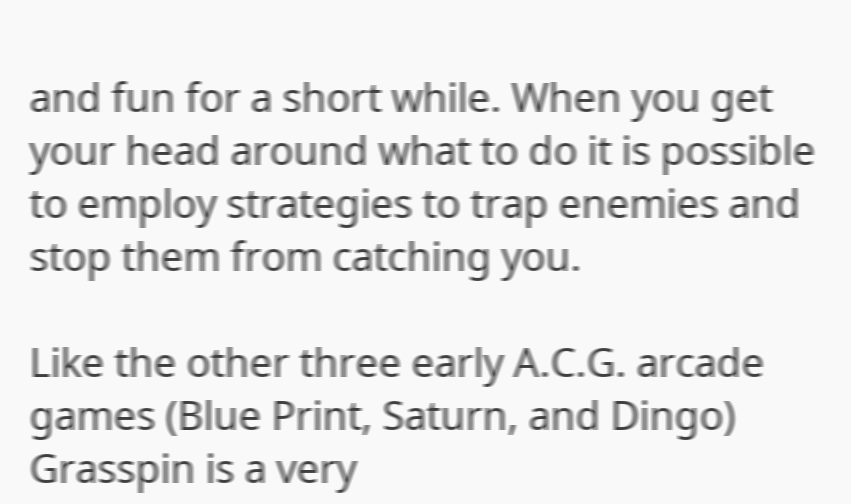and fun for a short while. When you get your head around what to do it is possible to employ strategies to trap enemies and stop them from catching you.

Like the other three early A.C.G. arcade games (Blue Print, Saturn, and Dingo) Grasspin is a very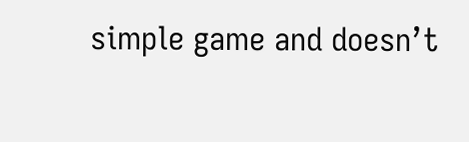simple game and doesn’t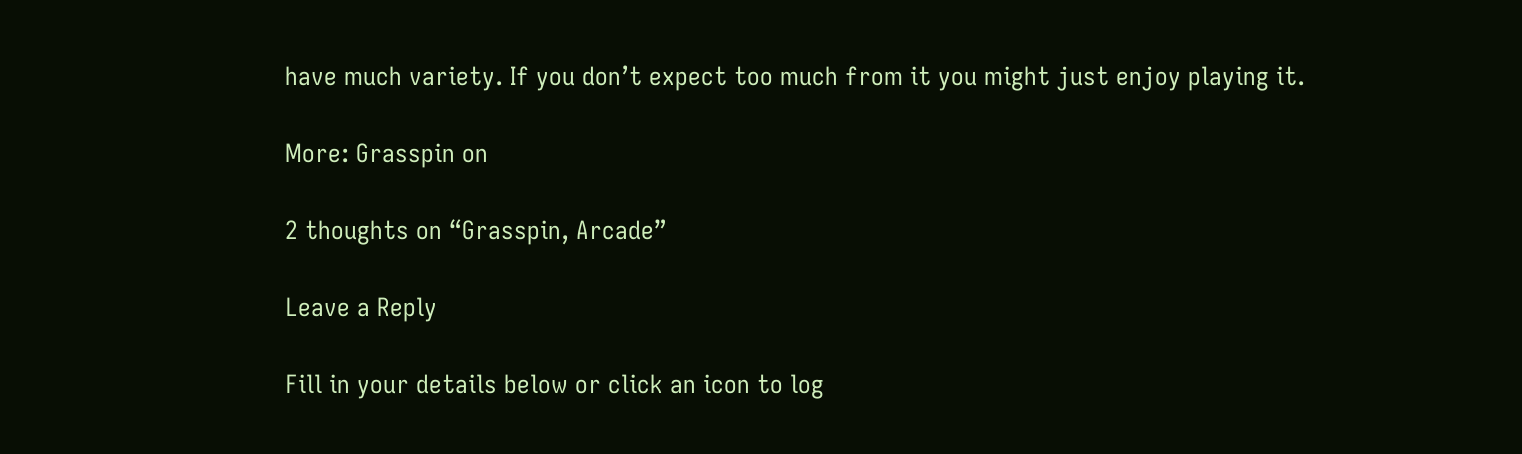have much variety. If you don’t expect too much from it you might just enjoy playing it.

More: Grasspin on

2 thoughts on “Grasspin, Arcade”

Leave a Reply

Fill in your details below or click an icon to log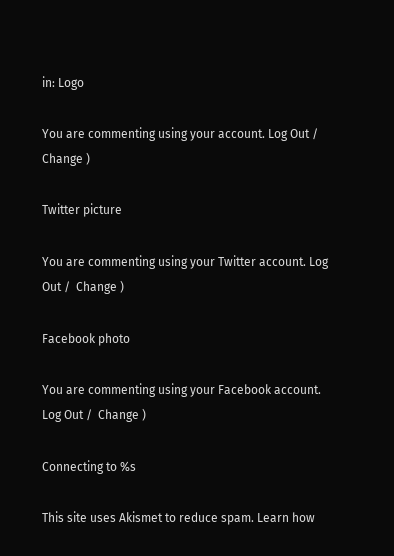in: Logo

You are commenting using your account. Log Out /  Change )

Twitter picture

You are commenting using your Twitter account. Log Out /  Change )

Facebook photo

You are commenting using your Facebook account. Log Out /  Change )

Connecting to %s

This site uses Akismet to reduce spam. Learn how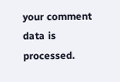your comment data is processed.